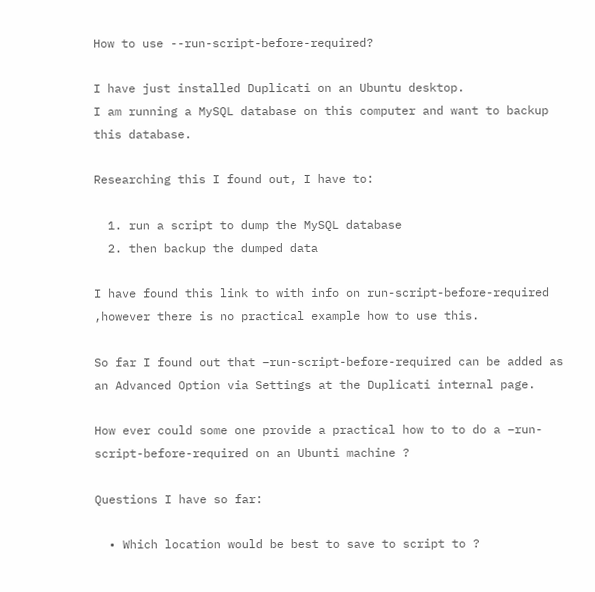How to use --run-script-before-required?

I have just installed Duplicati on an Ubuntu desktop.
I am running a MySQL database on this computer and want to backup this database.

Researching this I found out, I have to:

  1. run a script to dump the MySQL database
  2. then backup the dumped data

I have found this link to with info on run-script-before-required ,however there is no practical example how to use this.

So far I found out that –run-script-before-required can be added as an Advanced Option via Settings at the Duplicati internal page.

How ever could some one provide a practical how to to do a –run-script-before-required on an Ubunti machine ?

Questions I have so far:

  • Which location would be best to save to script to ?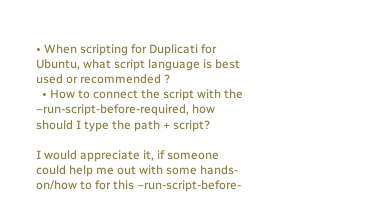• When scripting for Duplicati for Ubuntu, what script language is best used or recommended ?
  • How to connect the script with the –run-script-before-required, how should I type the path + script?

I would appreciate it, if someone could help me out with some hands-on/how to for this –run-script-before-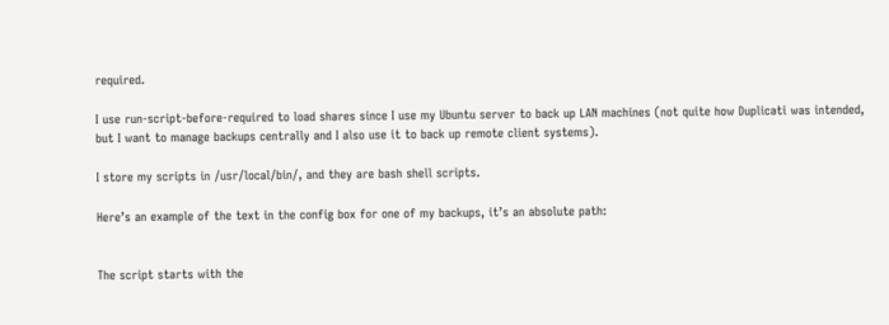required.

I use run-script-before-required to load shares since I use my Ubuntu server to back up LAN machines (not quite how Duplicati was intended, but I want to manage backups centrally and I also use it to back up remote client systems).

I store my scripts in /usr/local/bin/, and they are bash shell scripts.

Here’s an example of the text in the config box for one of my backups, it’s an absolute path:


The script starts with the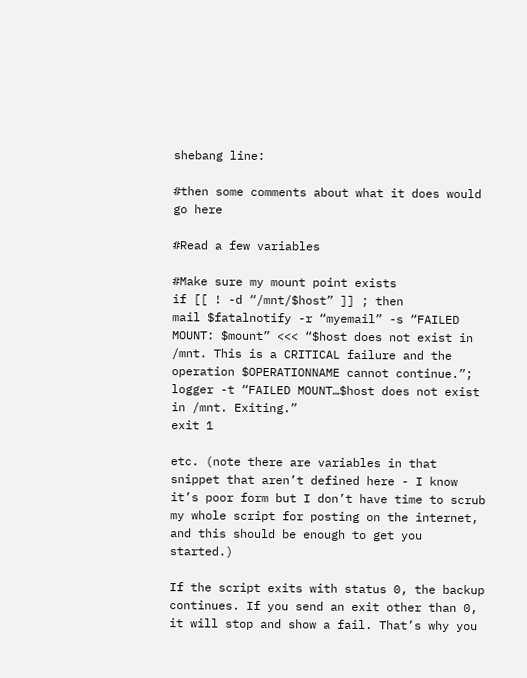shebang line:

#then some comments about what it does would go here

#Read a few variables

#Make sure my mount point exists
if [[ ! -d “/mnt/$host” ]] ; then
mail $fatalnotify -r “myemail” -s “FAILED MOUNT: $mount” <<< “$host does not exist in /mnt. This is a CRITICAL failure and the operation $OPERATIONNAME cannot continue.”;
logger -t “FAILED MOUNT…$host does not exist in /mnt. Exiting.”
exit 1

etc. (note there are variables in that snippet that aren’t defined here - I know it’s poor form but I don’t have time to scrub my whole script for posting on the internet, and this should be enough to get you started.)

If the script exits with status 0, the backup continues. If you send an exit other than 0, it will stop and show a fail. That’s why you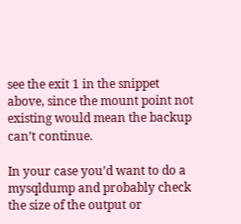see the exit 1 in the snippet above, since the mount point not existing would mean the backup can’t continue.

In your case you’d want to do a mysqldump and probably check the size of the output or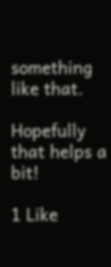something like that.

Hopefully that helps a bit!

1 Like